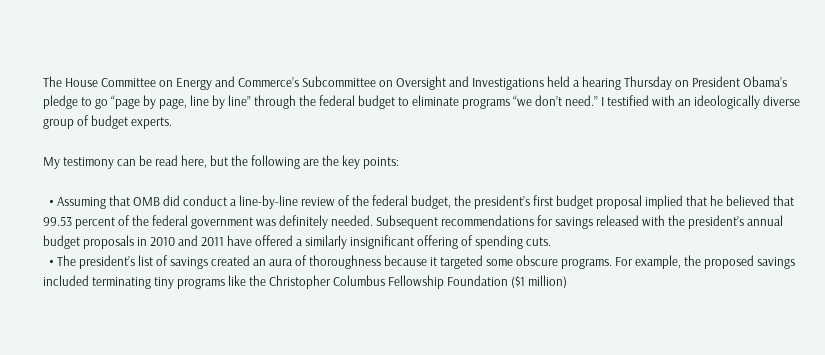The House Committee on Energy and Commerce’s Subcommittee on Oversight and Investigations held a hearing Thursday on President Obama’s pledge to go “page by page, line by line” through the federal budget to eliminate programs “we don’t need.” I testified with an ideologically diverse group of budget experts.

My testimony can be read here, but the following are the key points:

  • Assuming that OMB did conduct a line-by-line review of the federal budget, the president’s first budget proposal implied that he believed that 99.53 percent of the federal government was definitely needed. Subsequent recommendations for savings released with the president’s annual budget proposals in 2010 and 2011 have offered a similarly insignificant offering of spending cuts.
  • The president’s list of savings created an aura of thoroughness because it targeted some obscure programs. For example, the proposed savings included terminating tiny programs like the Christopher Columbus Fellowship Foundation ($1 million)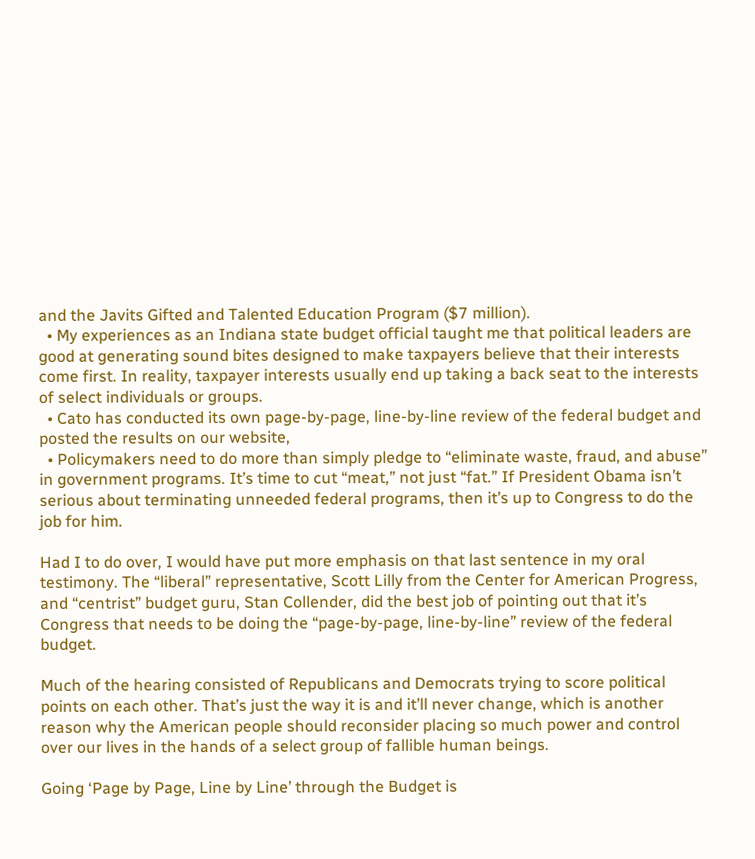and the Javits Gifted and Talented Education Program ($7 million).
  • My experiences as an Indiana state budget official taught me that political leaders are good at generating sound bites designed to make taxpayers believe that their interests come first. In reality, taxpayer interests usually end up taking a back seat to the interests of select individuals or groups.
  • Cato has conducted its own page-by-page, line-by-line review of the federal budget and posted the results on our website,
  • Policymakers need to do more than simply pledge to “eliminate waste, fraud, and abuse” in government programs. It’s time to cut “meat,” not just “fat.” If President Obama isn’t serious about terminating unneeded federal programs, then it’s up to Congress to do the job for him.

Had I to do over, I would have put more emphasis on that last sentence in my oral testimony. The “liberal” representative, Scott Lilly from the Center for American Progress, and “centrist” budget guru, Stan Collender, did the best job of pointing out that it’s Congress that needs to be doing the “page-by-page, line-by-line” review of the federal budget.

Much of the hearing consisted of Republicans and Democrats trying to score political points on each other. That’s just the way it is and it’ll never change, which is another reason why the American people should reconsider placing so much power and control over our lives in the hands of a select group of fallible human beings.

Going ‘Page by Page, Line by Line’ through the Budget is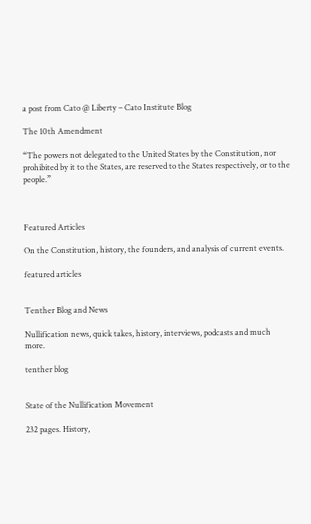a post from Cato @ Liberty – Cato Institute Blog

The 10th Amendment

“The powers not delegated to the United States by the Constitution, nor prohibited by it to the States, are reserved to the States respectively, or to the people.”



Featured Articles

On the Constitution, history, the founders, and analysis of current events.

featured articles


Tenther Blog and News

Nullification news, quick takes, history, interviews, podcasts and much more.

tenther blog


State of the Nullification Movement

232 pages. History,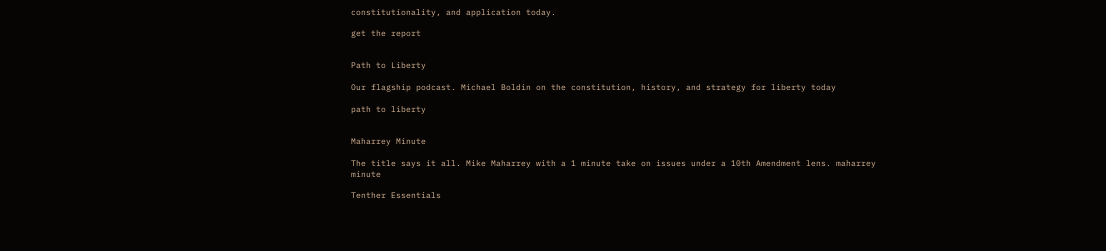constitutionality, and application today.

get the report


Path to Liberty

Our flagship podcast. Michael Boldin on the constitution, history, and strategy for liberty today

path to liberty


Maharrey Minute

The title says it all. Mike Maharrey with a 1 minute take on issues under a 10th Amendment lens. maharrey minute

Tenther Essentials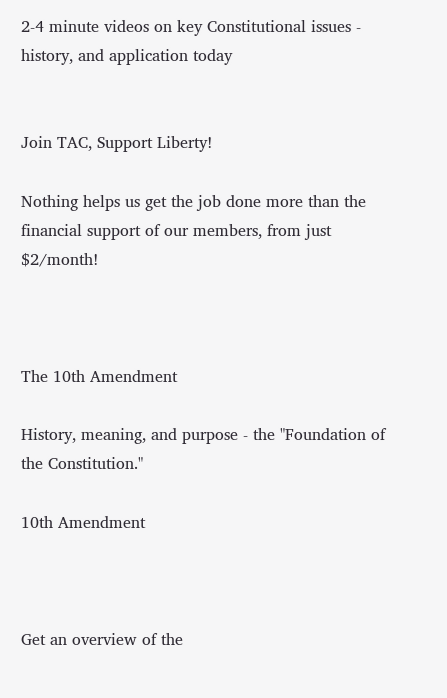2-4 minute videos on key Constitutional issues - history, and application today


Join TAC, Support Liberty!

Nothing helps us get the job done more than the financial support of our members, from just $2/month!



The 10th Amendment

History, meaning, and purpose - the "Foundation of the Constitution."

10th Amendment



Get an overview of the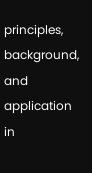principles, background, and application in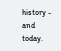history - and today.